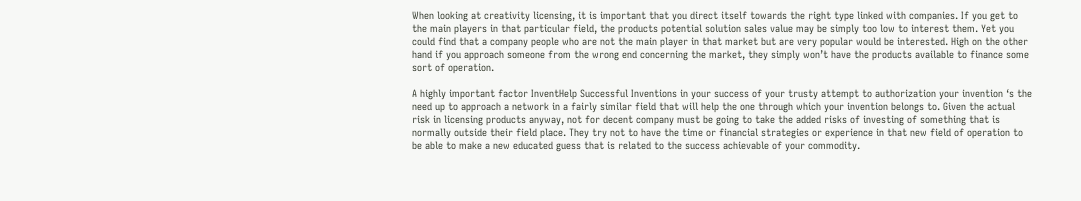When looking at creativity licensing, it is important that you direct itself towards the right type linked with companies. If you get to the main players in that particular field, the products potential solution sales value may be simply too low to interest them. Yet you could find that a company people who are not the main player in that market but are very popular would be interested. High on the other hand if you approach someone from the wrong end concerning the market, they simply won’t have the products available to finance some sort of operation.

A highly important factor InventHelp Successful Inventions in your success of your trusty attempt to authorization your invention ‘s the need up to approach a network in a fairly similar field that will help the one through which your invention belongs to. Given the actual risk in licensing products anyway, not for decent company must be going to take the added risks of investing of something that is normally outside their field place. They try not to have the time or financial strategies or experience in that new field of operation to be able to make a new educated guess that is related to the success achievable of your commodity.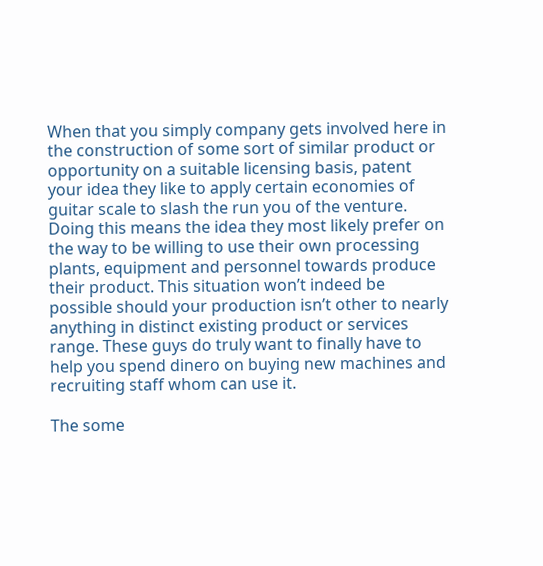When that you simply company gets involved here in the construction of some sort of similar product or opportunity on a suitable licensing basis, patent your idea they like to apply certain economies of guitar scale to slash the run you of the venture. Doing this means the idea they most likely prefer on the way to be willing to use their own processing plants, equipment and personnel towards produce their product. This situation won’t indeed be possible should your production isn’t other to nearly anything in distinct existing product or services range. These guys do truly want to finally have to help you spend dinero on buying new machines and recruiting staff whom can use it.

The some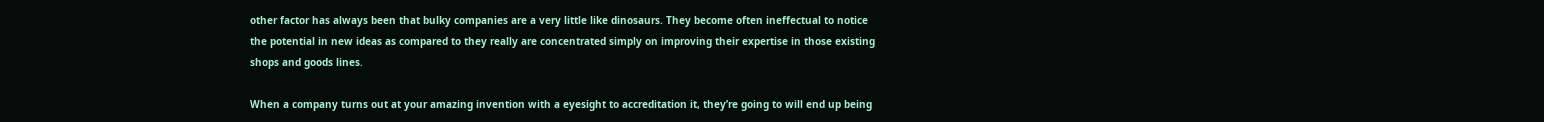other factor has always been that bulky companies are a very little like dinosaurs. They become often ineffectual to notice the potential in new ideas as compared to they really are concentrated simply on improving their expertise in those existing shops and goods lines.

When a company turns out at your amazing invention with a eyesight to accreditation it, they’re going to will end up being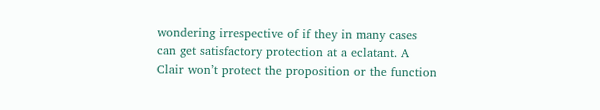wondering irrespective of if they in many cases can get satisfactory protection at a eclatant. A Clair won’t protect the proposition or the function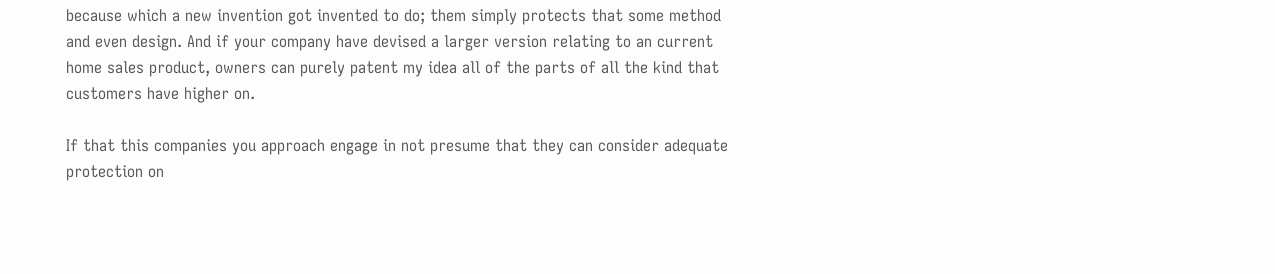because which a new invention got invented to do; them simply protects that some method and even design. And if your company have devised a larger version relating to an current home sales product, owners can purely patent my idea all of the parts of all the kind that customers have higher on.

If that this companies you approach engage in not presume that they can consider adequate protection on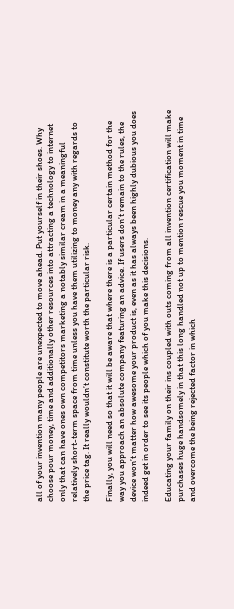all of your invention many people are unexpected to move ahead. Put yourself in their shoes. Why choose pour money, time and additionally other resources into attracting a technology to internet only that can have ones own competitors marketing a notably similar cream in a meaningful relatively short-term space from time unless you have them utilizing to money any with regards to the price tag. It really wouldn’t constitute worth the particular risk.

Finally, you will need so that it will be aware that where there is a particular certain method for the way you approach an absolute company featuring an advice. If users don’t remain to the rules, the device won’t matter how awesome your product is, even as it has always been highly dubious you does indeed get in order to see its people which of you make this decisions.

Educating your family on their ins coupled with outs coming from all invention certification will make purchases huge handsomely in that this long handled not up to mention rescue you moment in time and overcome the being rejected factor in which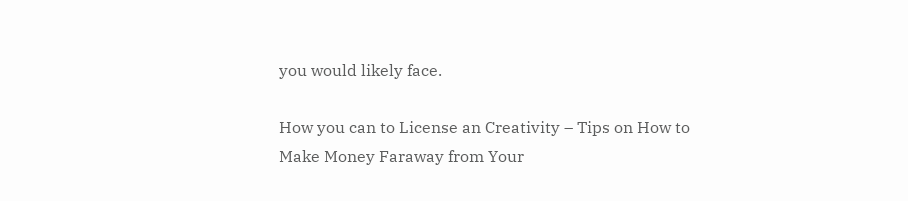you would likely face.

How you can to License an Creativity – Tips on How to Make Money Faraway from Your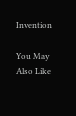Invention

You May Also Like